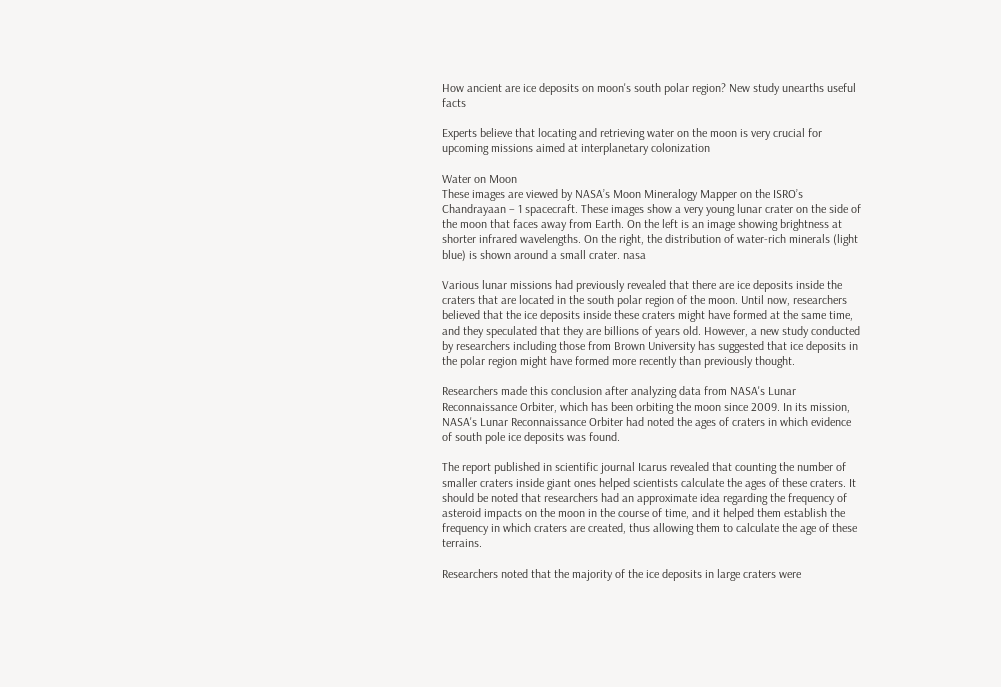How ancient are ice deposits on moon's south polar region? New study unearths useful facts

Experts believe that locating and retrieving water on the moon is very crucial for upcoming missions aimed at interplanetary colonization

Water on Moon
These images are viewed by NASA’s Moon Mineralogy Mapper on the ISRO’s Chandrayaan – 1 spacecraft. These images show a very young lunar crater on the side of the moon that faces away from Earth. On the left is an image showing brightness at shorter infrared wavelengths. On the right, the distribution of water-rich minerals (light blue) is shown around a small crater. nasa

Various lunar missions had previously revealed that there are ice deposits inside the craters that are located in the south polar region of the moon. Until now, researchers believed that the ice deposits inside these craters might have formed at the same time, and they speculated that they are billions of years old. However, a new study conducted by researchers including those from Brown University has suggested that ice deposits in the polar region might have formed more recently than previously thought.

Researchers made this conclusion after analyzing data from NASA's Lunar Reconnaissance Orbiter, which has been orbiting the moon since 2009. In its mission, NASA's Lunar Reconnaissance Orbiter had noted the ages of craters in which evidence of south pole ice deposits was found.

The report published in scientific journal Icarus revealed that counting the number of smaller craters inside giant ones helped scientists calculate the ages of these craters. It should be noted that researchers had an approximate idea regarding the frequency of asteroid impacts on the moon in the course of time, and it helped them establish the frequency in which craters are created, thus allowing them to calculate the age of these terrains.

Researchers noted that the majority of the ice deposits in large craters were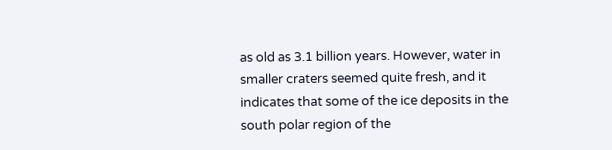as old as 3.1 billion years. However, water in smaller craters seemed quite fresh, and it indicates that some of the ice deposits in the south polar region of the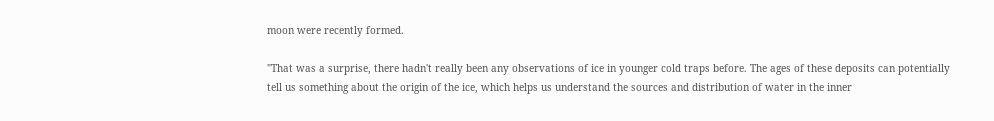moon were recently formed.

"That was a surprise, there hadn't really been any observations of ice in younger cold traps before. The ages of these deposits can potentially tell us something about the origin of the ice, which helps us understand the sources and distribution of water in the inner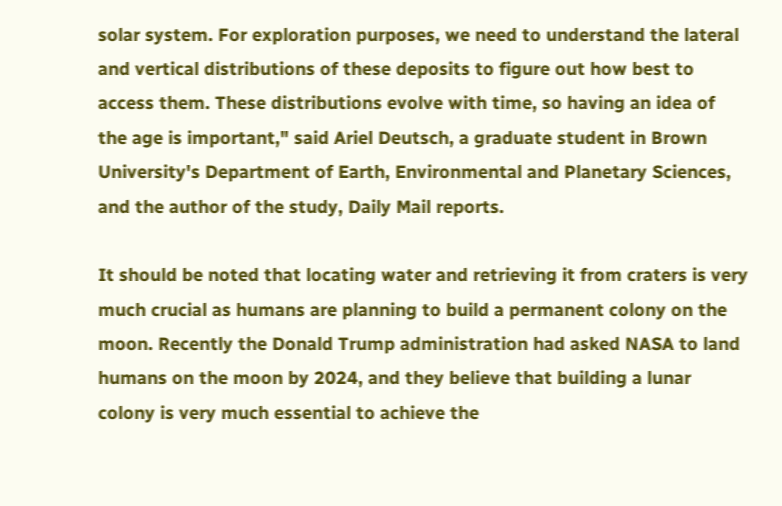solar system. For exploration purposes, we need to understand the lateral and vertical distributions of these deposits to figure out how best to access them. These distributions evolve with time, so having an idea of the age is important," said Ariel Deutsch, a graduate student in Brown University's Department of Earth, Environmental and Planetary Sciences, and the author of the study, Daily Mail reports.

It should be noted that locating water and retrieving it from craters is very much crucial as humans are planning to build a permanent colony on the moon. Recently the Donald Trump administration had asked NASA to land humans on the moon by 2024, and they believe that building a lunar colony is very much essential to achieve the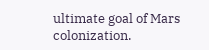ultimate goal of Mars colonization.